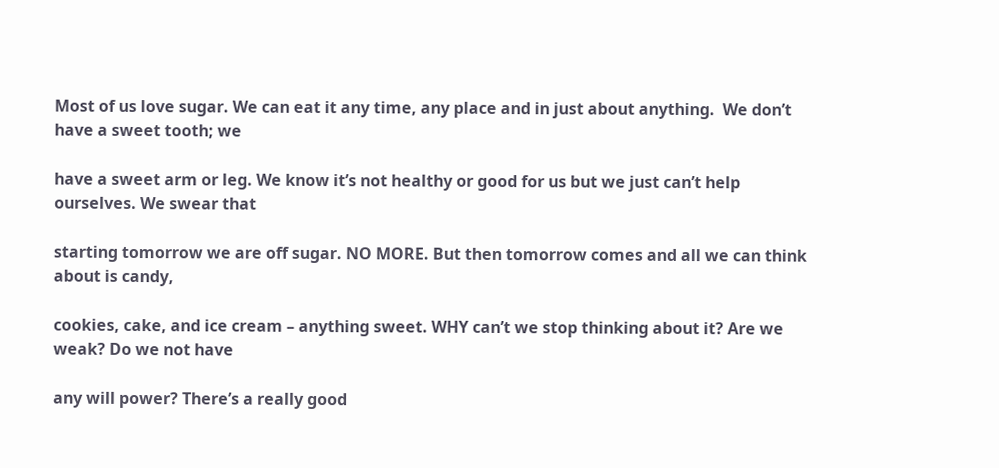Most of us love sugar. We can eat it any time, any place and in just about anything.  We don’t have a sweet tooth; we

have a sweet arm or leg. We know it’s not healthy or good for us but we just can’t help ourselves. We swear that

starting tomorrow we are off sugar. NO MORE. But then tomorrow comes and all we can think about is candy,

cookies, cake, and ice cream – anything sweet. WHY can’t we stop thinking about it? Are we weak? Do we not have

any will power? There’s a really good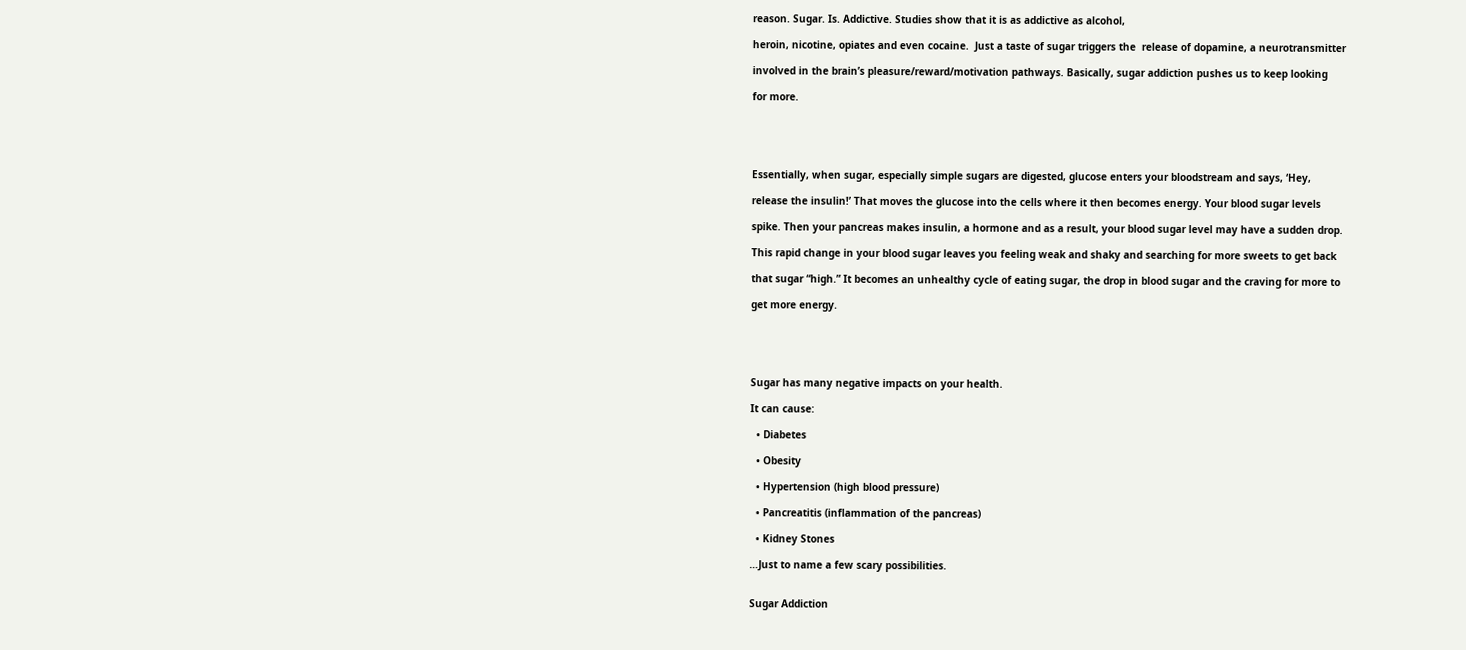reason. Sugar. Is. Addictive. Studies show that it is as addictive as alcohol,

heroin, nicotine, opiates and even cocaine.  Just a taste of sugar triggers the  release of dopamine, a neurotransmitter

involved in the brain’s pleasure/reward/motivation pathways. Basically, sugar addiction pushes us to keep looking

for more.





Essentially, when sugar, especially simple sugars are digested, glucose enters your bloodstream and says, ‘Hey,

release the insulin!’ That moves the glucose into the cells where it then becomes energy. Your blood sugar levels

spike. Then your pancreas makes insulin, a hormone and as a result, your blood sugar level may have a sudden drop.

This rapid change in your blood sugar leaves you feeling weak and shaky and searching for more sweets to get back

that sugar “high.” It becomes an unhealthy cycle of eating sugar, the drop in blood sugar and the craving for more to

get more energy.





Sugar has many negative impacts on your health.

It can cause:

  • Diabetes

  • Obesity

  • Hypertension (high blood pressure)

  • Pancreatitis (inflammation of the pancreas)

  • Kidney Stones

…Just to name a few scary possibilities.


Sugar Addiction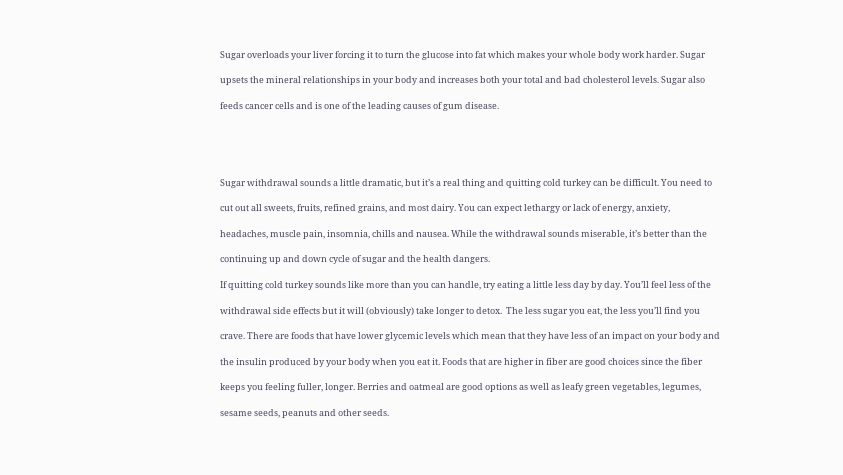Sugar overloads your liver forcing it to turn the glucose into fat which makes your whole body work harder. Sugar

upsets the mineral relationships in your body and increases both your total and bad cholesterol levels. Sugar also

feeds cancer cells and is one of the leading causes of gum disease.





Sugar withdrawal sounds a little dramatic, but it’s a real thing and quitting cold turkey can be difficult. You need to

cut out all sweets, fruits, refined grains, and most dairy. You can expect lethargy or lack of energy, anxiety,

headaches, muscle pain, insomnia, chills and nausea. While the withdrawal sounds miserable, it’s better than the

continuing up and down cycle of sugar and the health dangers.

If quitting cold turkey sounds like more than you can handle, try eating a little less day by day. You’ll feel less of the

withdrawal side effects but it will (obviously) take longer to detox.  The less sugar you eat, the less you’ll find you

crave. There are foods that have lower glycemic levels which mean that they have less of an impact on your body and

the insulin produced by your body when you eat it. Foods that are higher in fiber are good choices since the fiber

keeps you feeling fuller, longer. Berries and oatmeal are good options as well as leafy green vegetables, legumes,

sesame seeds, peanuts and other seeds.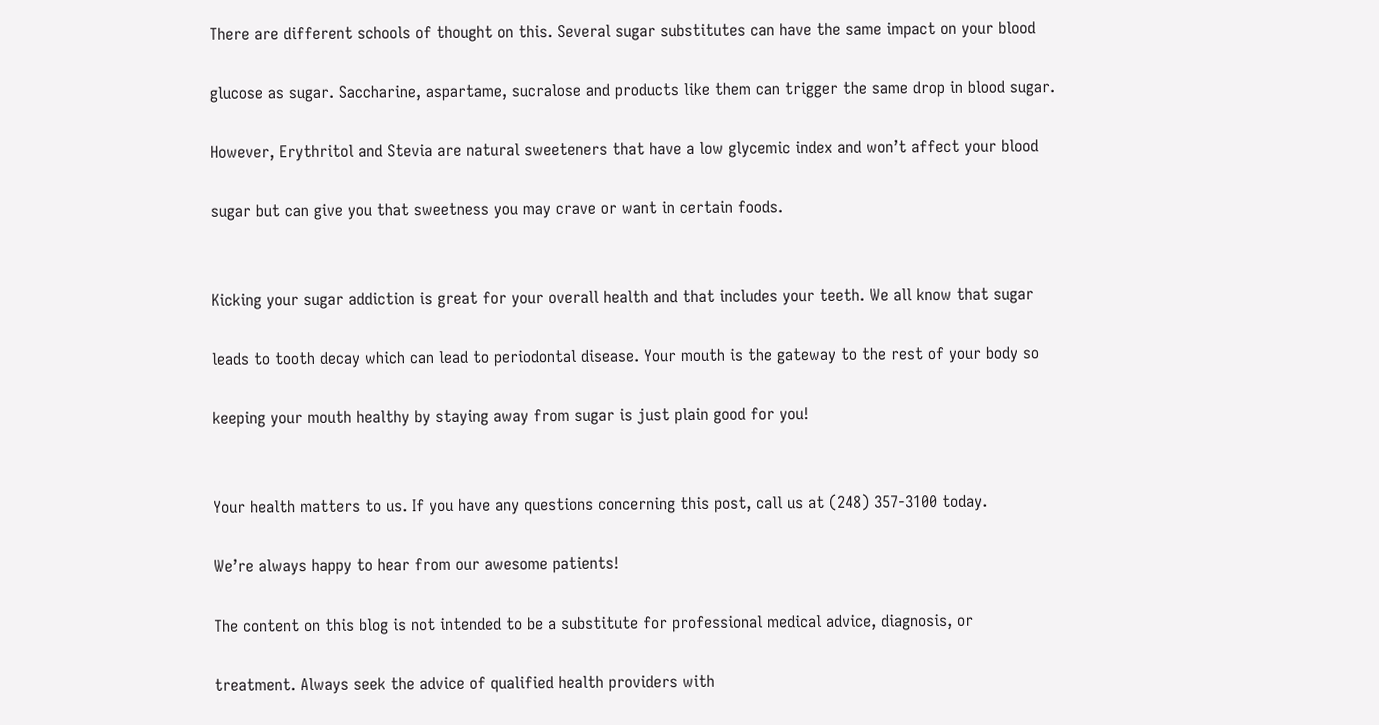There are different schools of thought on this. Several sugar substitutes can have the same impact on your blood

glucose as sugar. Saccharine, aspartame, sucralose and products like them can trigger the same drop in blood sugar.

However, Erythritol and Stevia are natural sweeteners that have a low glycemic index and won’t affect your blood

sugar but can give you that sweetness you may crave or want in certain foods.


Kicking your sugar addiction is great for your overall health and that includes your teeth. We all know that sugar

leads to tooth decay which can lead to periodontal disease. Your mouth is the gateway to the rest of your body so

keeping your mouth healthy by staying away from sugar is just plain good for you!


Your health matters to us. If you have any questions concerning this post, call us at (248) 357-3100 today.

We’re always happy to hear from our awesome patients!

The content on this blog is not intended to be a substitute for professional medical advice, diagnosis, or

treatment. Always seek the advice of qualified health providers with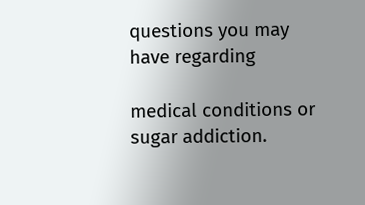questions you may have regarding

medical conditions or sugar addiction.